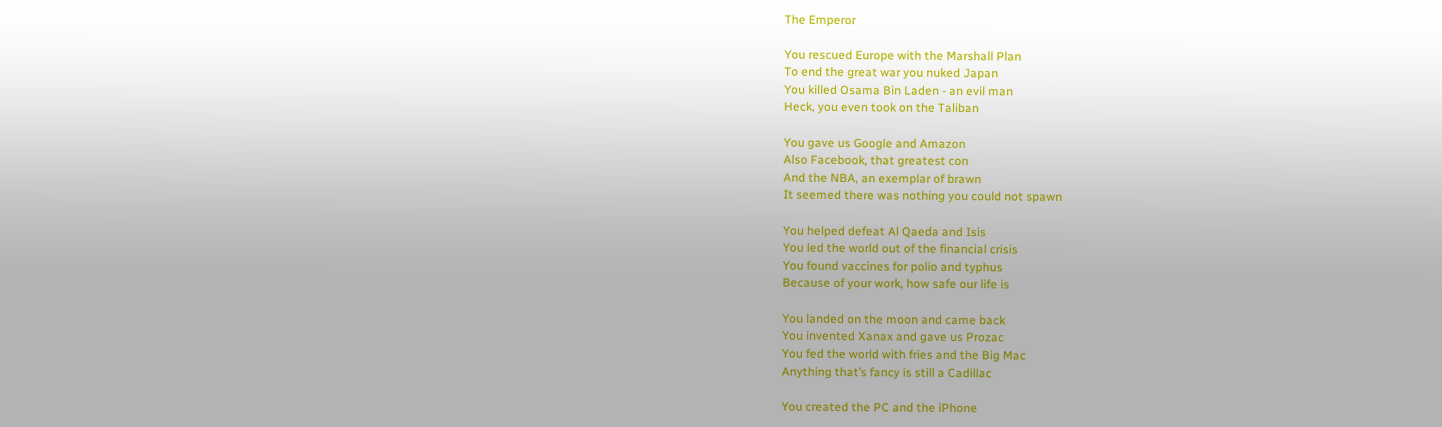The Emperor

You rescued Europe with the Marshall Plan
To end the great war you nuked Japan
You killed Osama Bin Laden - an evil man
Heck, you even took on the Taliban

You gave us Google and Amazon
Also Facebook, that greatest con
And the NBA, an exemplar of brawn
It seemed there was nothing you could not spawn

You helped defeat Al Qaeda and Isis
You led the world out of the financial crisis
You found vaccines for polio and typhus
Because of your work, how safe our life is

You landed on the moon and came back
You invented Xanax and gave us Prozac
You fed the world with fries and the Big Mac
Anything that’s fancy is still a Cadillac

You created the PC and the iPhone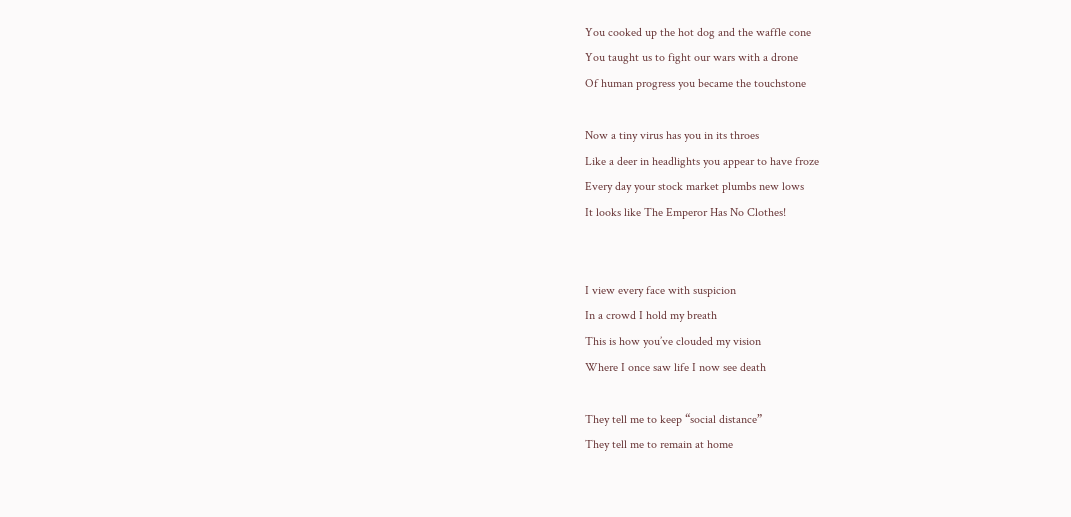You cooked up the hot dog and the waffle cone
You taught us to fight our wars with a drone
Of human progress you became the touchstone

Now a tiny virus has you in its throes
Like a deer in headlights you appear to have froze
Every day your stock market plumbs new lows
It looks like The Emperor Has No Clothes!


I view every face with suspicion
In a crowd I hold my breath
This is how you’ve clouded my vision
Where I once saw life I now see death

They tell me to keep “social distance”
They tell me to remain at home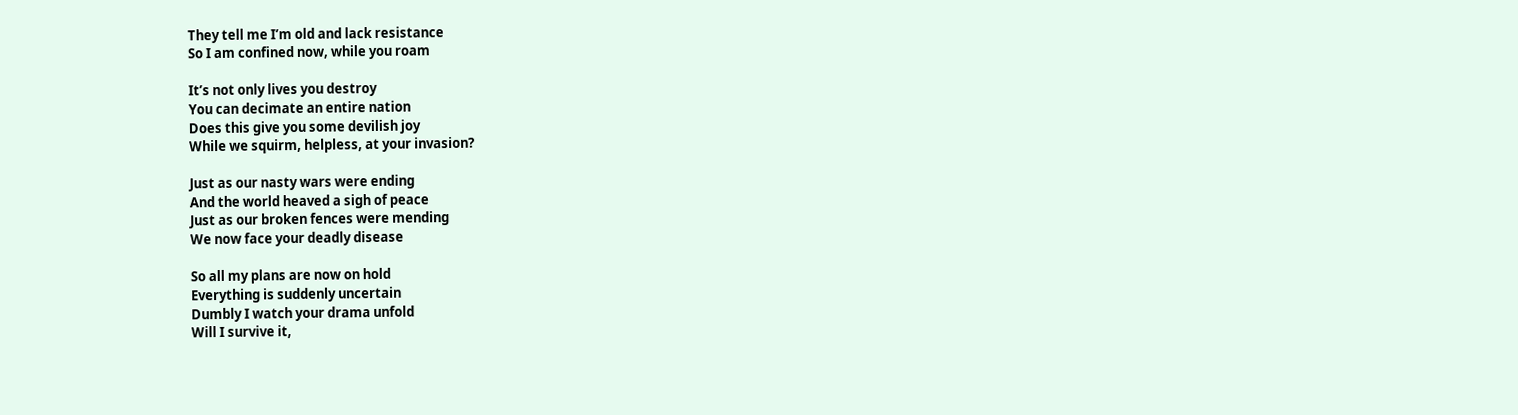They tell me I’m old and lack resistance
So I am confined now, while you roam

It’s not only lives you destroy
You can decimate an entire nation
Does this give you some devilish joy
While we squirm, helpless, at your invasion?

Just as our nasty wars were ending
And the world heaved a sigh of peace
Just as our broken fences were mending
We now face your deadly disease

So all my plans are now on hold
Everything is suddenly uncertain
Dumbly I watch your drama unfold
Will I survive it,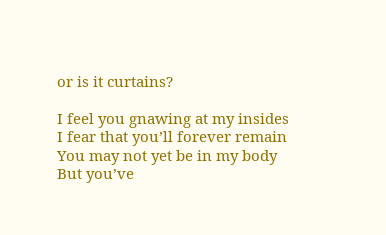or is it curtains?

I feel you gnawing at my insides
I fear that you’ll forever remain
You may not yet be in my body
But you’ve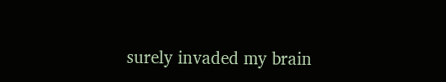surely invaded my brain